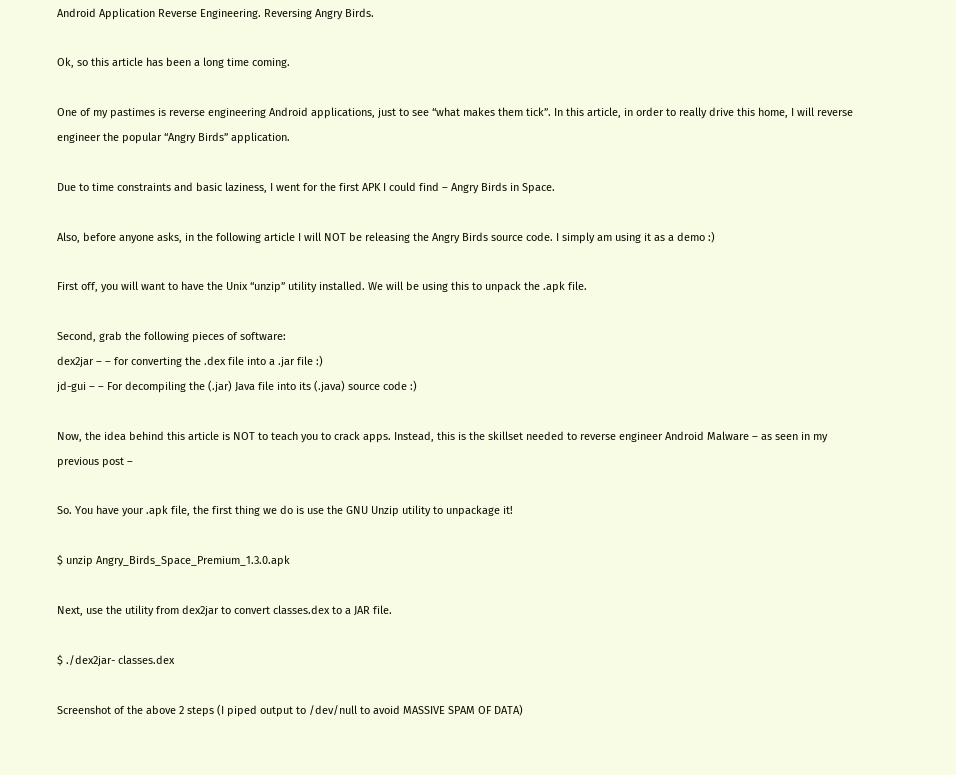Android Application Reverse Engineering. Reversing Angry Birds.

Ok, so this article has been a long time coming.

One of my pastimes is reverse engineering Android applications, just to see “what makes them tick”. In this article, in order to really drive this home, I will reverse engineer the popular “Angry Birds” application.

Due to time constraints and basic laziness, I went for the first APK I could find – Angry Birds in Space.

Also, before anyone asks, in the following article I will NOT be releasing the Angry Birds source code. I simply am using it as a demo :)

First off, you will want to have the Unix “unzip” utility installed. We will be using this to unpack the .apk file.

Second, grab the following pieces of software:
dex2jar – – for converting the .dex file into a .jar file :)
jd-gui – – For decompiling the (.jar) Java file into its (.java) source code :)

Now, the idea behind this article is NOT to teach you to crack apps. Instead, this is the skillset needed to reverse engineer Android Malware – as seen in my previous post –

So. You have your .apk file, the first thing we do is use the GNU Unzip utility to unpackage it!

$ unzip Angry_Birds_Space_Premium_1.3.0.apk

Next, use the utility from dex2jar to convert classes.dex to a JAR file.

$ ./dex2jar- classes.dex

Screenshot of the above 2 steps (I piped output to /dev/null to avoid MASSIVE SPAM OF DATA)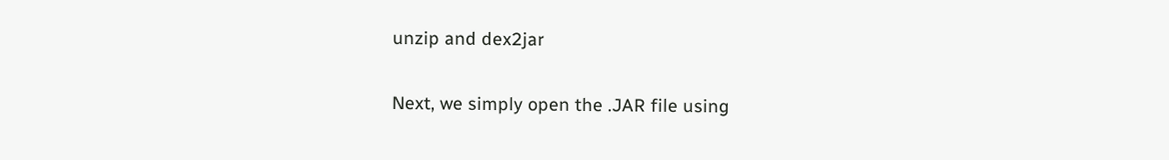unzip and dex2jar

Next, we simply open the .JAR file using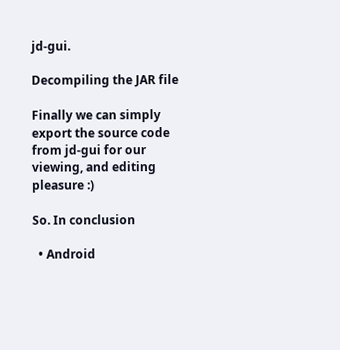jd-gui.

Decompiling the JAR file

Finally we can simply export the source code from jd-gui for our viewing, and editing pleasure :)

So. In conclusion

  • Android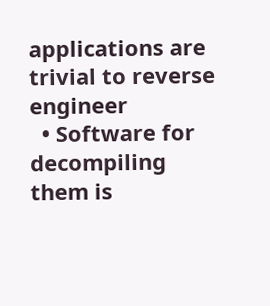applications are trivial to reverse engineer
  • Software for decompiling them is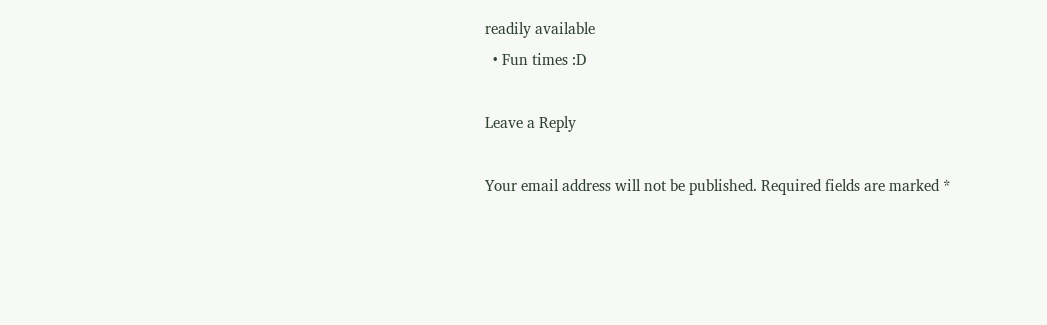readily available
  • Fun times :D

Leave a Reply

Your email address will not be published. Required fields are marked *